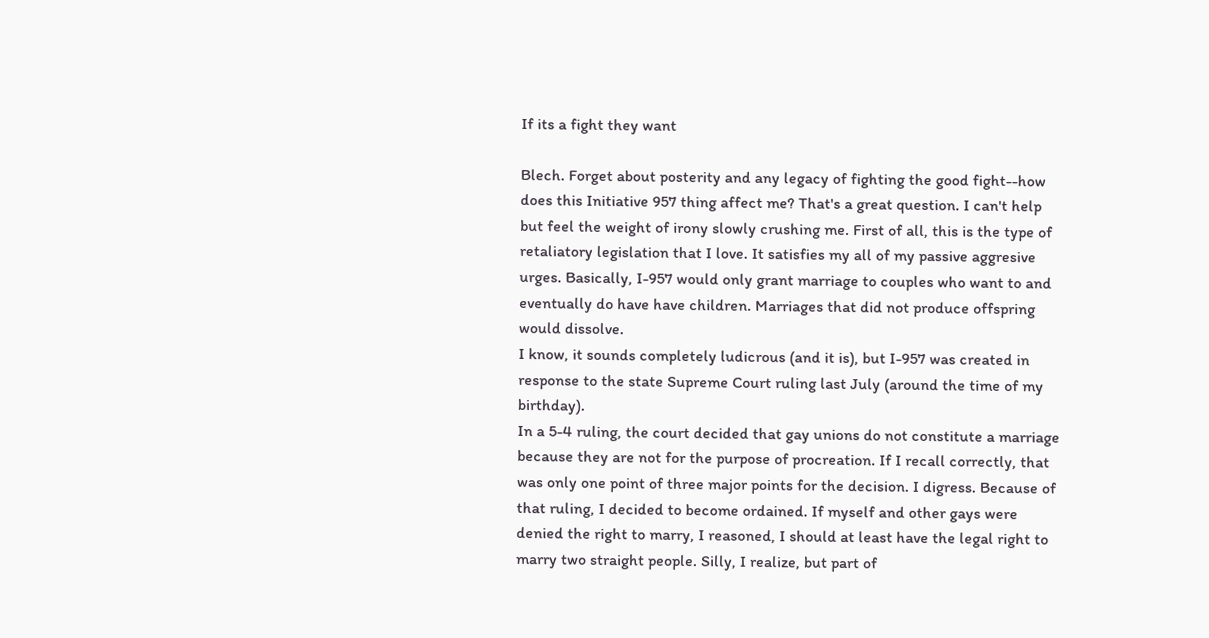If its a fight they want

Blech. Forget about posterity and any legacy of fighting the good fight--how does this Initiative 957 thing affect me? That's a great question. I can't help but feel the weight of irony slowly crushing me. First of all, this is the type of retaliatory legislation that I love. It satisfies my all of my passive aggresive urges. Basically, I-957 would only grant marriage to couples who want to and eventually do have have children. Marriages that did not produce offspring would dissolve.
I know, it sounds completely ludicrous (and it is), but I-957 was created in response to the state Supreme Court ruling last July (around the time of my birthday).
In a 5-4 ruling, the court decided that gay unions do not constitute a marriage because they are not for the purpose of procreation. If I recall correctly, that was only one point of three major points for the decision. I digress. Because of that ruling, I decided to become ordained. If myself and other gays were denied the right to marry, I reasoned, I should at least have the legal right to marry two straight people. Silly, I realize, but part of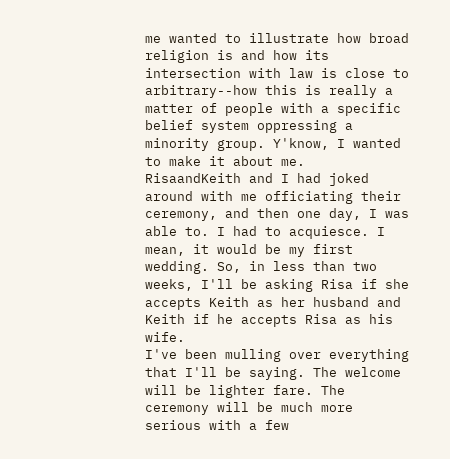me wanted to illustrate how broad religion is and how its intersection with law is close to arbitrary--how this is really a matter of people with a specific belief system oppressing a minority group. Y'know, I wanted to make it about me.
RisaandKeith and I had joked around with me officiating their ceremony, and then one day, I was able to. I had to acquiesce. I mean, it would be my first wedding. So, in less than two weeks, I'll be asking Risa if she accepts Keith as her husband and Keith if he accepts Risa as his wife.
I've been mulling over everything that I'll be saying. The welcome will be lighter fare. The ceremony will be much more serious with a few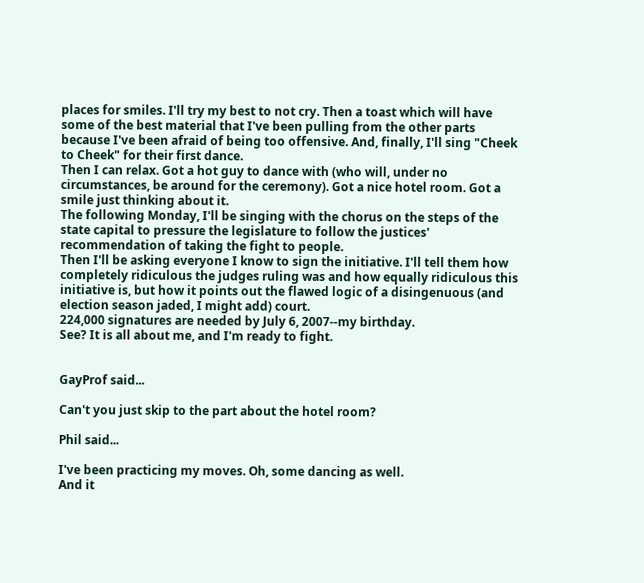places for smiles. I'll try my best to not cry. Then a toast which will have some of the best material that I've been pulling from the other parts because I've been afraid of being too offensive. And, finally, I'll sing "Cheek to Cheek" for their first dance.
Then I can relax. Got a hot guy to dance with (who will, under no circumstances, be around for the ceremony). Got a nice hotel room. Got a smile just thinking about it.
The following Monday, I'll be singing with the chorus on the steps of the state capital to pressure the legislature to follow the justices' recommendation of taking the fight to people.
Then I'll be asking everyone I know to sign the initiative. I'll tell them how completely ridiculous the judges ruling was and how equally ridiculous this initiative is, but how it points out the flawed logic of a disingenuous (and election season jaded, I might add) court.
224,000 signatures are needed by July 6, 2007--my birthday.
See? It is all about me, and I'm ready to fight.


GayProf said...

Can't you just skip to the part about the hotel room?

Phil said...

I've been practicing my moves. Oh, some dancing as well.
And it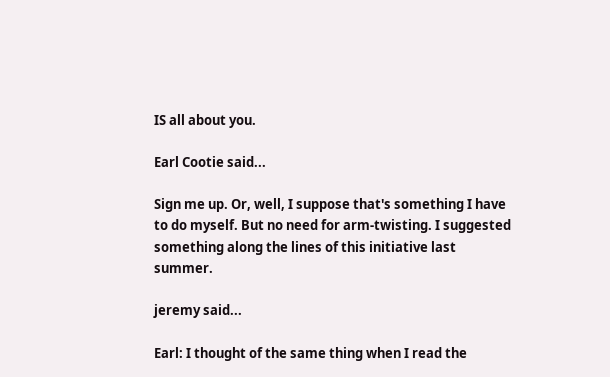IS all about you.

Earl Cootie said...

Sign me up. Or, well, I suppose that's something I have to do myself. But no need for arm-twisting. I suggested something along the lines of this initiative last summer.

jeremy said...

Earl: I thought of the same thing when I read the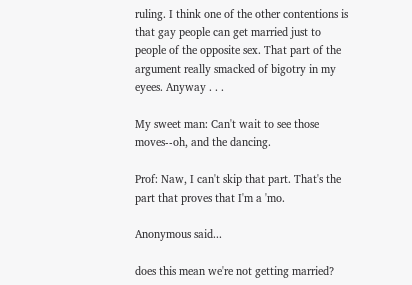ruling. I think one of the other contentions is that gay people can get married just to people of the opposite sex. That part of the argument really smacked of bigotry in my eyees. Anyway . . .

My sweet man: Can't wait to see those moves--oh, and the dancing.

Prof: Naw, I can't skip that part. That's the part that proves that I'm a 'mo.

Anonymous said...

does this mean we're not getting married?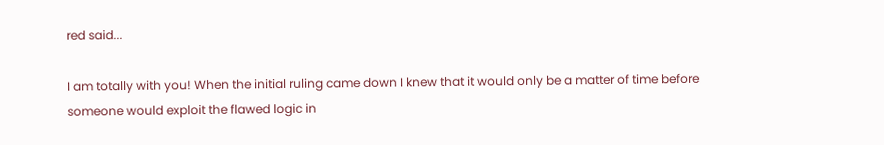red said...

I am totally with you! When the initial ruling came down I knew that it would only be a matter of time before someone would exploit the flawed logic in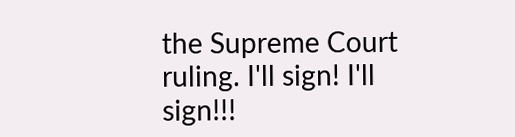the Supreme Court ruling. I'll sign! I'll sign!!!